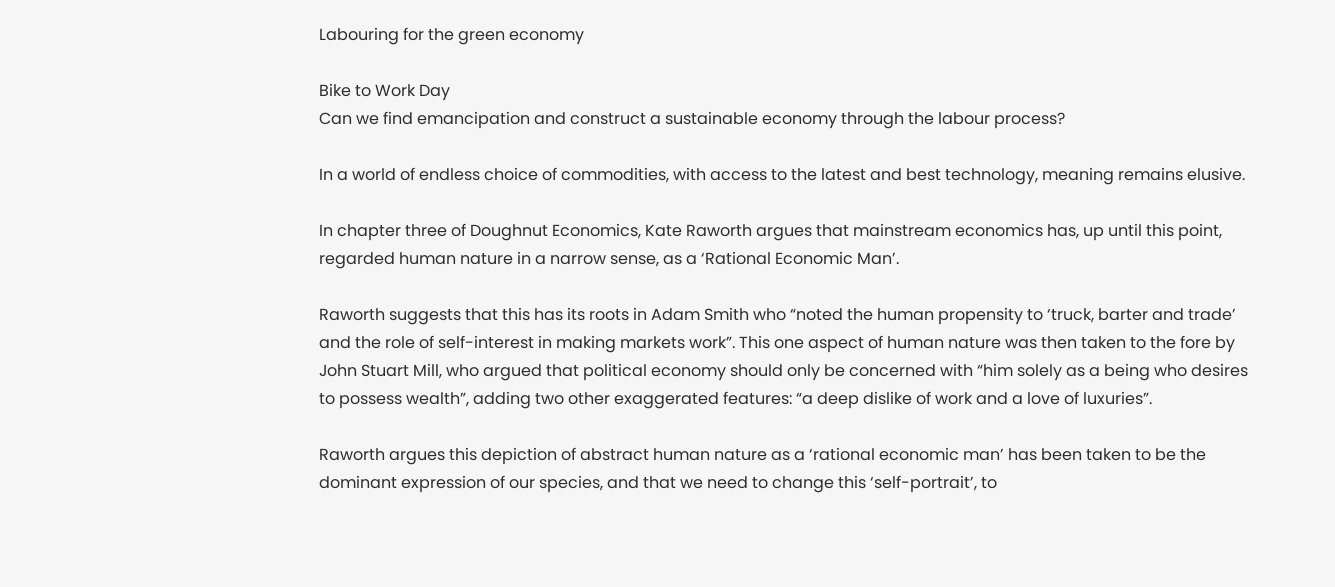Labouring for the green economy

Bike to Work Day
Can we find emancipation and construct a sustainable economy through the labour process?

In a world of endless choice of commodities, with access to the latest and best technology, meaning remains elusive.

In chapter three of Doughnut Economics, Kate Raworth argues that mainstream economics has, up until this point, regarded human nature in a narrow sense, as a ‘Rational Economic Man’.

Raworth suggests that this has its roots in Adam Smith who “noted the human propensity to ‘truck, barter and trade’ and the role of self-interest in making markets work”. This one aspect of human nature was then taken to the fore by John Stuart Mill, who argued that political economy should only be concerned with “him solely as a being who desires to possess wealth”, adding two other exaggerated features: “a deep dislike of work and a love of luxuries”.

Raworth argues this depiction of abstract human nature as a ‘rational economic man’ has been taken to be the dominant expression of our species, and that we need to change this ‘self-portrait’, to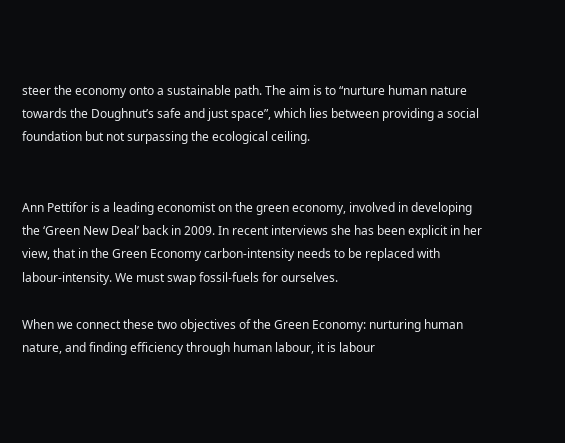steer the economy onto a sustainable path. The aim is to “nurture human nature towards the Doughnut’s safe and just space”, which lies between providing a social foundation but not surpassing the ecological ceiling.


Ann Pettifor is a leading economist on the green economy, involved in developing the ‘Green New Deal’ back in 2009. In recent interviews she has been explicit in her view, that in the Green Economy carbon-intensity needs to be replaced with labour-intensity. We must swap fossil-fuels for ourselves.

When we connect these two objectives of the Green Economy: nurturing human nature, and finding efficiency through human labour, it is labour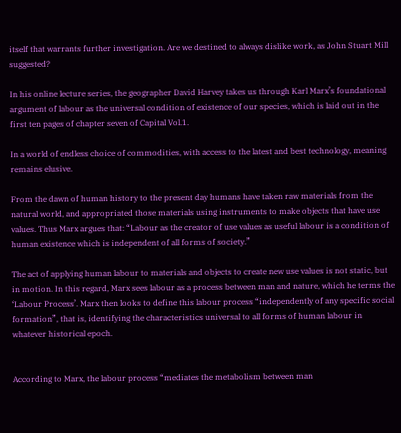itself that warrants further investigation. Are we destined to always dislike work, as John Stuart Mill suggested?

In his online lecture series, the geographer David Harvey takes us through Karl Marx’s foundational argument of labour as the universal condition of existence of our species, which is laid out in the first ten pages of chapter seven of Capital Vol.1.

In a world of endless choice of commodities, with access to the latest and best technology, meaning remains elusive.

From the dawn of human history to the present day humans have taken raw materials from the natural world, and appropriated those materials using instruments to make objects that have use values. Thus Marx argues that: “Labour as the creator of use values as useful labour is a condition of human existence which is independent of all forms of society.”

The act of applying human labour to materials and objects to create new use values is not static, but in motion. In this regard, Marx sees labour as a process between man and nature, which he terms the ‘Labour Process’. Marx then looks to define this labour process “independently of any specific social formation”, that is, identifying the characteristics universal to all forms of human labour in whatever historical epoch.


According to Marx, the labour process “mediates the metabolism between man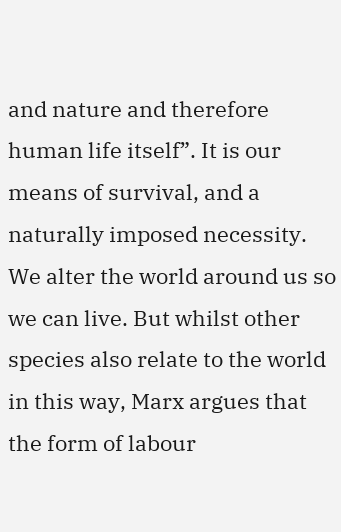and nature and therefore human life itself”. It is our means of survival, and a naturally imposed necessity. We alter the world around us so we can live. But whilst other species also relate to the world in this way, Marx argues that the form of labour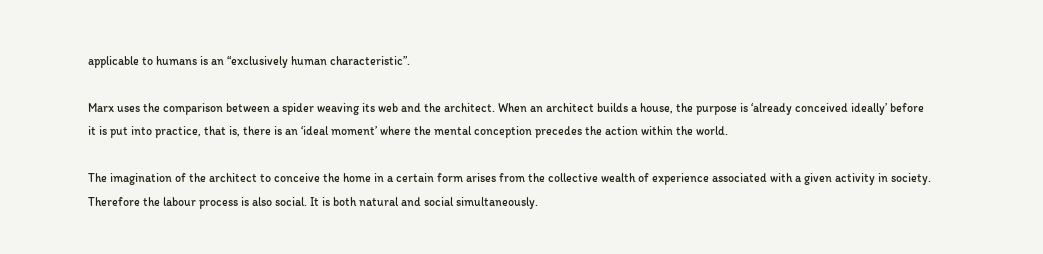applicable to humans is an “exclusively human characteristic”.

Marx uses the comparison between a spider weaving its web and the architect. When an architect builds a house, the purpose is ‘already conceived ideally’ before it is put into practice, that is, there is an ‘ideal moment’ where the mental conception precedes the action within the world.

The imagination of the architect to conceive the home in a certain form arises from the collective wealth of experience associated with a given activity in society. Therefore the labour process is also social. It is both natural and social simultaneously.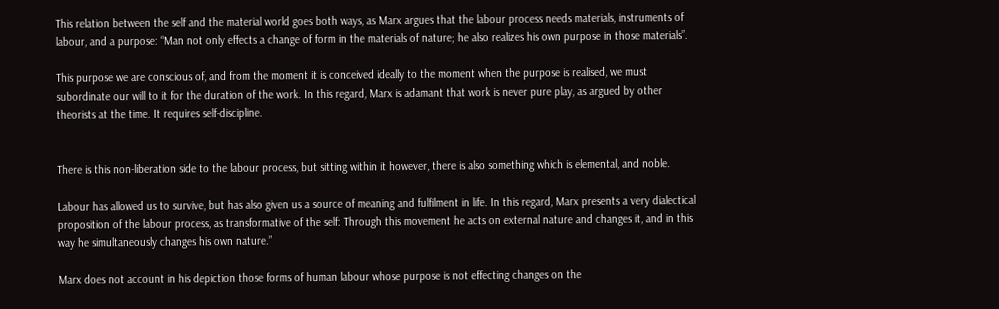This relation between the self and the material world goes both ways, as Marx argues that the labour process needs materials, instruments of labour, and a purpose: “Man not only effects a change of form in the materials of nature; he also realizes his own purpose in those materials”.

This purpose we are conscious of, and from the moment it is conceived ideally to the moment when the purpose is realised, we must subordinate our will to it for the duration of the work. In this regard, Marx is adamant that work is never pure play, as argued by other theorists at the time. It requires self-discipline.


There is this non-liberation side to the labour process, but sitting within it however, there is also something which is elemental, and noble.

Labour has allowed us to survive, but has also given us a source of meaning and fulfilment in life. In this regard, Marx presents a very dialectical proposition of the labour process, as transformative of the self: Through this movement he acts on external nature and changes it, and in this way he simultaneously changes his own nature.”

Marx does not account in his depiction those forms of human labour whose purpose is not effecting changes on the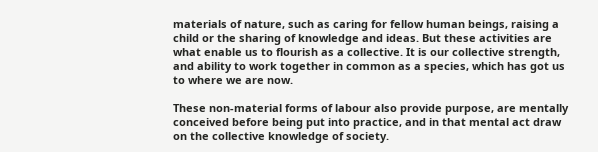materials of nature, such as caring for fellow human beings, raising a child or the sharing of knowledge and ideas. But these activities are what enable us to flourish as a collective. It is our collective strength, and ability to work together in common as a species, which has got us to where we are now.

These non-material forms of labour also provide purpose, are mentally conceived before being put into practice, and in that mental act draw on the collective knowledge of society.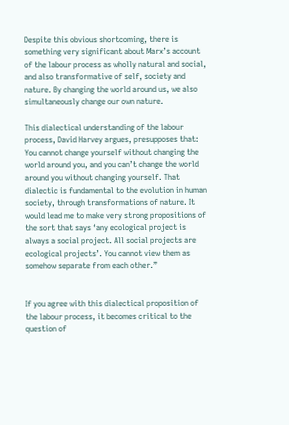Despite this obvious shortcoming, there is something very significant about Marx’s account of the labour process as wholly natural and social, and also transformative of self, society and nature. By changing the world around us, we also simultaneously change our own nature.

This dialectical understanding of the labour process, David Harvey argues, presupposes that: You cannot change yourself without changing the world around you, and you can’t change the world around you without changing yourself. That dialectic is fundamental to the evolution in human society, through transformations of nature. It would lead me to make very strong propositions of the sort that says ‘any ecological project is always a social project. All social projects are ecological projects’. You cannot view them as somehow separate from each other.”


If you agree with this dialectical proposition of the labour process, it becomes critical to the question of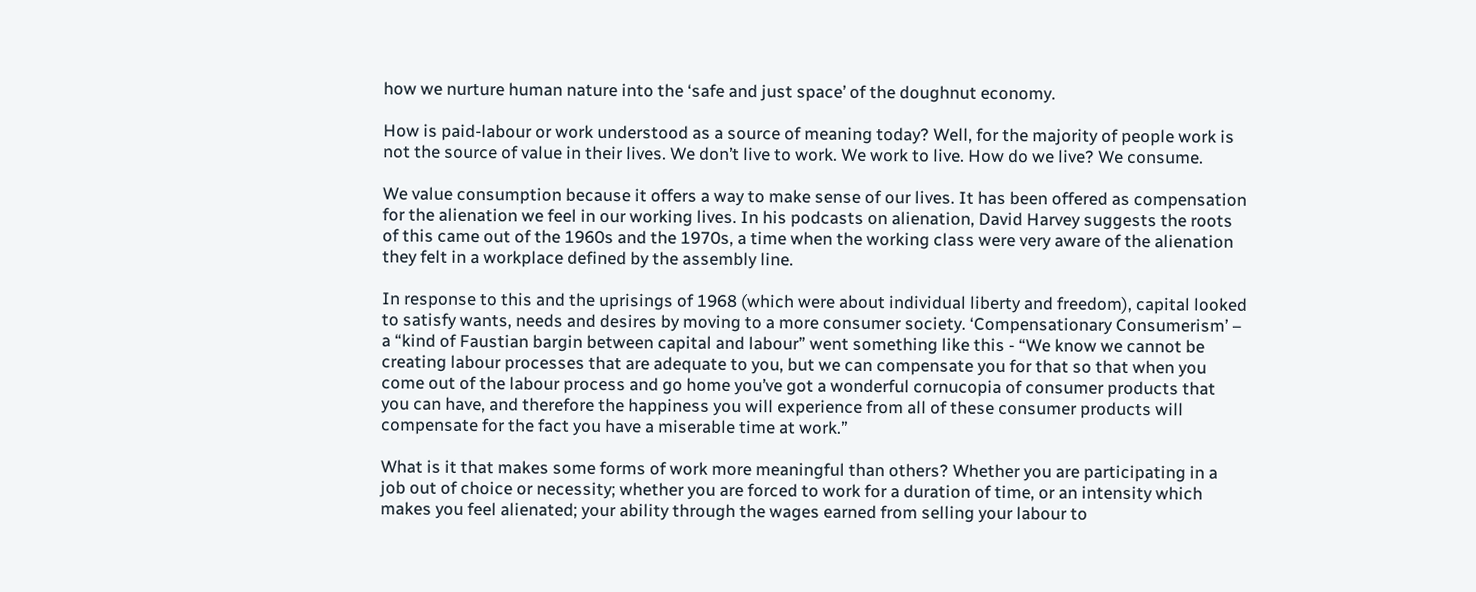how we nurture human nature into the ‘safe and just space’ of the doughnut economy.

How is paid-labour or work understood as a source of meaning today? Well, for the majority of people work is not the source of value in their lives. We don’t live to work. We work to live. How do we live? We consume.

We value consumption because it offers a way to make sense of our lives. It has been offered as compensation for the alienation we feel in our working lives. In his podcasts on alienation, David Harvey suggests the roots of this came out of the 1960s and the 1970s, a time when the working class were very aware of the alienation they felt in a workplace defined by the assembly line.

In response to this and the uprisings of 1968 (which were about individual liberty and freedom), capital looked to satisfy wants, needs and desires by moving to a more consumer society. ‘Compensationary Consumerism’ – a “kind of Faustian bargin between capital and labour” went something like this - “We know we cannot be creating labour processes that are adequate to you, but we can compensate you for that so that when you come out of the labour process and go home you’ve got a wonderful cornucopia of consumer products that you can have, and therefore the happiness you will experience from all of these consumer products will compensate for the fact you have a miserable time at work.”

What is it that makes some forms of work more meaningful than others? Whether you are participating in a job out of choice or necessity; whether you are forced to work for a duration of time, or an intensity which makes you feel alienated; your ability through the wages earned from selling your labour to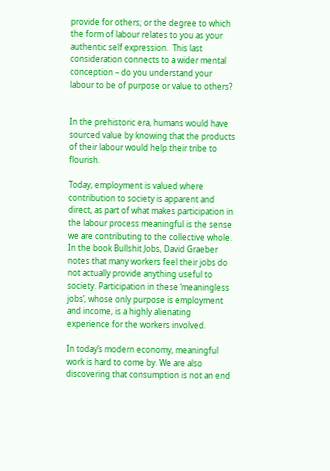provide for others; or the degree to which the form of labour relates to you as your authentic self expression.  This last consideration connects to a wider mental conception – do you understand your labour to be of purpose or value to others?


In the prehistoric era, humans would have sourced value by knowing that the products of their labour would help their tribe to flourish.

Today, employment is valued where contribution to society is apparent and direct, as part of what makes participation in the labour process meaningful is the sense we are contributing to the collective whole. In the book Bullshit Jobs, David Graeber notes that many workers feel their jobs do not actually provide anything useful to society. Participation in these ‘meaningless jobs’, whose only purpose is employment and income, is a highly alienating experience for the workers involved.

In today’s modern economy, meaningful work is hard to come by. We are also discovering that consumption is not an end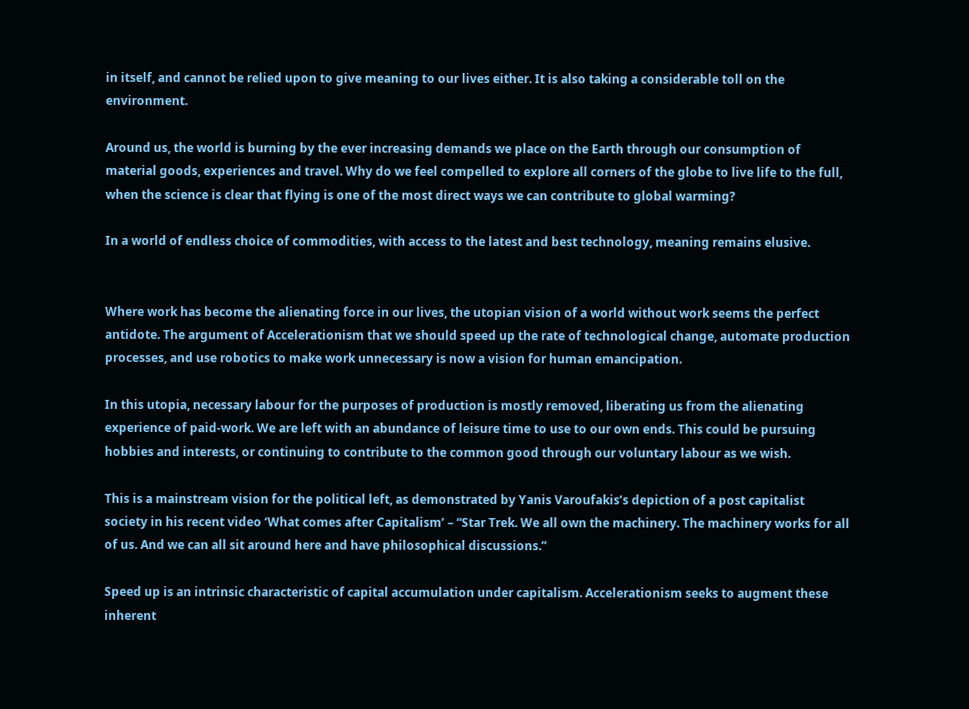in itself, and cannot be relied upon to give meaning to our lives either. It is also taking a considerable toll on the environment.

Around us, the world is burning by the ever increasing demands we place on the Earth through our consumption of material goods, experiences and travel. Why do we feel compelled to explore all corners of the globe to live life to the full, when the science is clear that flying is one of the most direct ways we can contribute to global warming?

In a world of endless choice of commodities, with access to the latest and best technology, meaning remains elusive.


Where work has become the alienating force in our lives, the utopian vision of a world without work seems the perfect antidote. The argument of Accelerationism that we should speed up the rate of technological change, automate production processes, and use robotics to make work unnecessary is now a vision for human emancipation.

In this utopia, necessary labour for the purposes of production is mostly removed, liberating us from the alienating experience of paid-work. We are left with an abundance of leisure time to use to our own ends. This could be pursuing hobbies and interests, or continuing to contribute to the common good through our voluntary labour as we wish.

This is a mainstream vision for the political left, as demonstrated by Yanis Varoufakis’s depiction of a post capitalist society in his recent video ‘What comes after Capitalism’ – “Star Trek. We all own the machinery. The machinery works for all of us. And we can all sit around here and have philosophical discussions.”

Speed up is an intrinsic characteristic of capital accumulation under capitalism. Accelerationism seeks to augment these inherent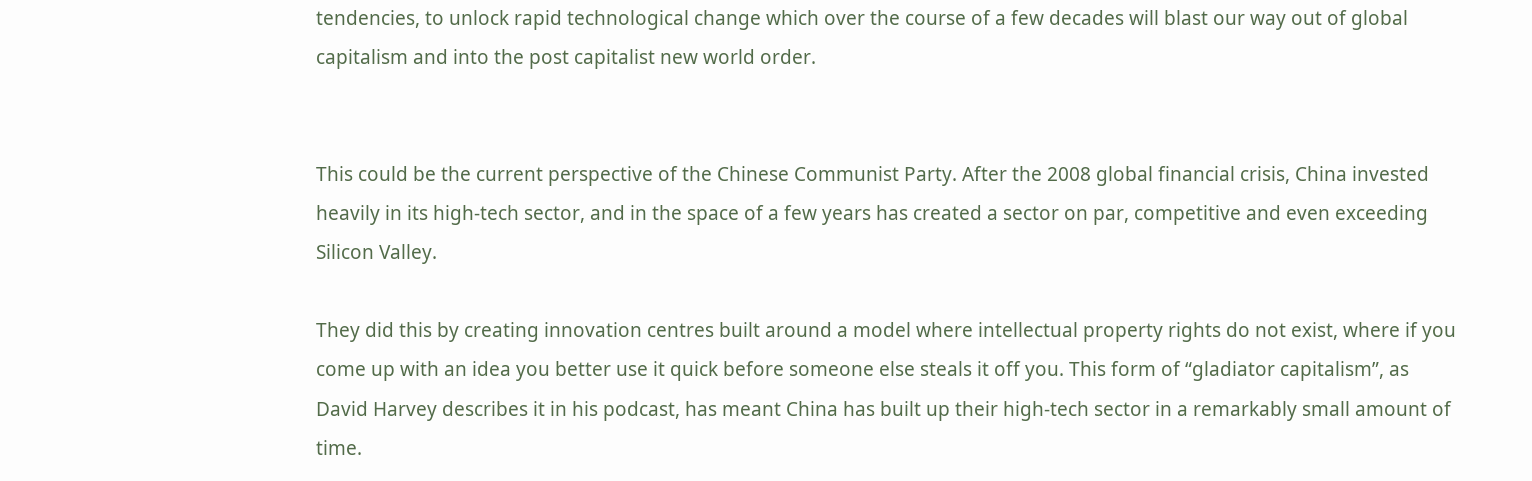tendencies, to unlock rapid technological change which over the course of a few decades will blast our way out of global capitalism and into the post capitalist new world order.


This could be the current perspective of the Chinese Communist Party. After the 2008 global financial crisis, China invested heavily in its high-tech sector, and in the space of a few years has created a sector on par, competitive and even exceeding Silicon Valley.

They did this by creating innovation centres built around a model where intellectual property rights do not exist, where if you come up with an idea you better use it quick before someone else steals it off you. This form of “gladiator capitalism”, as David Harvey describes it in his podcast, has meant China has built up their high-tech sector in a remarkably small amount of time.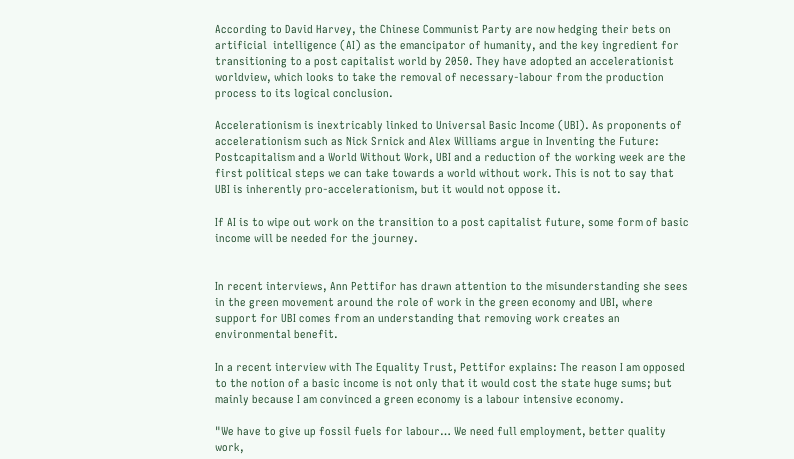According to David Harvey, the Chinese Communist Party are now hedging their bets on artificial  intelligence (AI) as the emancipator of humanity, and the key ingredient for transitioning to a post capitalist world by 2050. They have adopted an accelerationist worldview, which looks to take the removal of necessary-labour from the production process to its logical conclusion.

Accelerationism is inextricably linked to Universal Basic Income (UBI). As proponents of accelerationism such as Nick Srnick and Alex Williams argue in Inventing the Future: Postcapitalism and a World Without Work, UBI and a reduction of the working week are the first political steps we can take towards a world without work. This is not to say that UBI is inherently pro-accelerationism, but it would not oppose it.

If AI is to wipe out work on the transition to a post capitalist future, some form of basic income will be needed for the journey.


In recent interviews, Ann Pettifor has drawn attention to the misunderstanding she sees in the green movement around the role of work in the green economy and UBI, where support for UBI comes from an understanding that removing work creates an environmental benefit.

In a recent interview with The Equality Trust, Pettifor explains: The reason I am opposed to the notion of a basic income is not only that it would cost the state huge sums; but mainly because I am convinced a green economy is a labour intensive economy.

"We have to give up fossil fuels for labour… We need full employment, better quality work,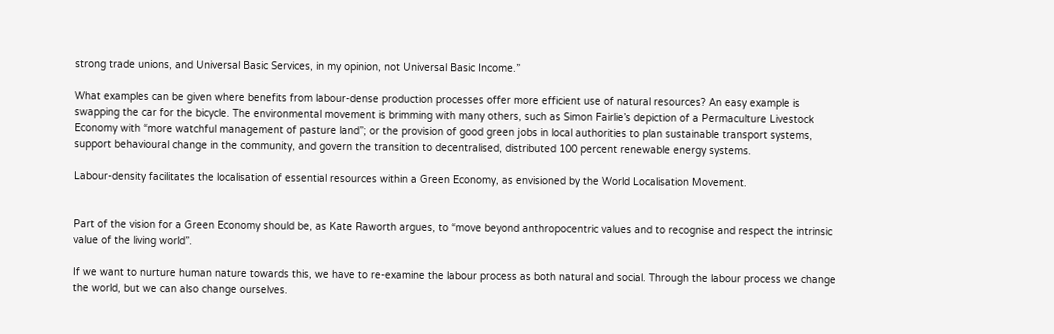strong trade unions, and Universal Basic Services, in my opinion, not Universal Basic Income.”

What examples can be given where benefits from labour-dense production processes offer more efficient use of natural resources? An easy example is swapping the car for the bicycle. The environmental movement is brimming with many others, such as Simon Fairlie’s depiction of a Permaculture Livestock Economy with “more watchful management of pasture land”; or the provision of good green jobs in local authorities to plan sustainable transport systems, support behavioural change in the community, and govern the transition to decentralised, distributed 100 percent renewable energy systems.

Labour-density facilitates the localisation of essential resources within a Green Economy, as envisioned by the World Localisation Movement.


Part of the vision for a Green Economy should be, as Kate Raworth argues, to “move beyond anthropocentric values and to recognise and respect the intrinsic value of the living world”.

If we want to nurture human nature towards this, we have to re-examine the labour process as both natural and social. Through the labour process we change the world, but we can also change ourselves.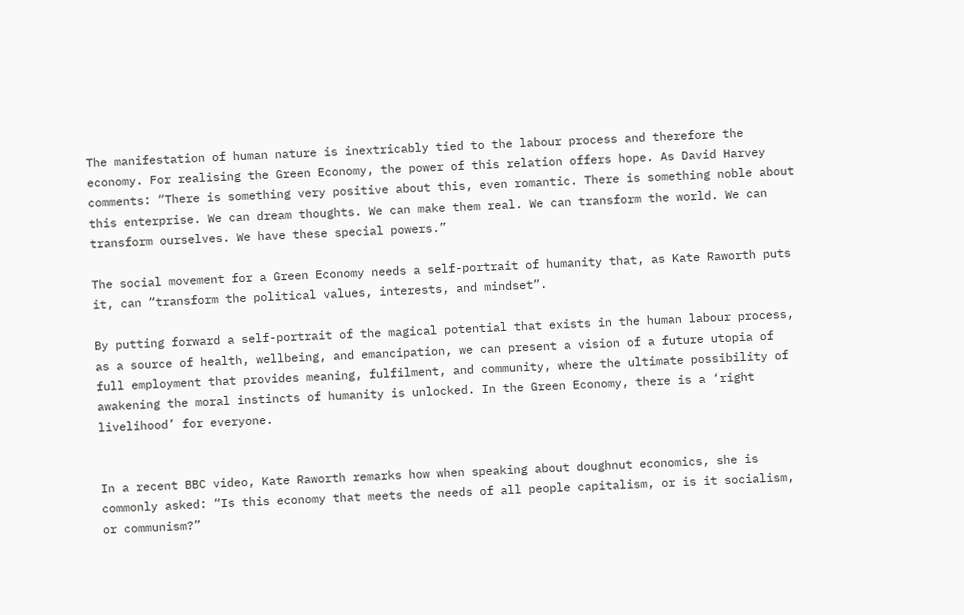The manifestation of human nature is inextricably tied to the labour process and therefore the economy. For realising the Green Economy, the power of this relation offers hope. As David Harvey comments: “There is something very positive about this, even romantic. There is something noble about this enterprise. We can dream thoughts. We can make them real. We can transform the world. We can transform ourselves. We have these special powers.”

The social movement for a Green Economy needs a self-portrait of humanity that, as Kate Raworth puts it, can “transform the political values, interests, and mindset”.

By putting forward a self-portrait of the magical potential that exists in the human labour process, as a source of health, wellbeing, and emancipation, we can present a vision of a future utopia of full employment that provides meaning, fulfilment, and community, where the ultimate possibility of awakening the moral instincts of humanity is unlocked. In the Green Economy, there is a ‘right livelihood’ for everyone.


In a recent BBC video, Kate Raworth remarks how when speaking about doughnut economics, she is commonly asked: “Is this economy that meets the needs of all people capitalism, or is it socialism, or communism?”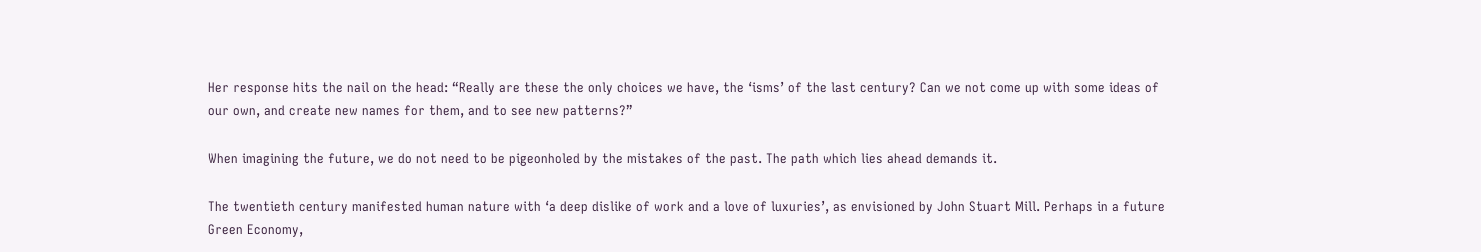Her response hits the nail on the head: “Really are these the only choices we have, the ‘isms’ of the last century? Can we not come up with some ideas of our own, and create new names for them, and to see new patterns?”

When imagining the future, we do not need to be pigeonholed by the mistakes of the past. The path which lies ahead demands it.

The twentieth century manifested human nature with ‘a deep dislike of work and a love of luxuries’, as envisioned by John Stuart Mill. Perhaps in a future Green Economy,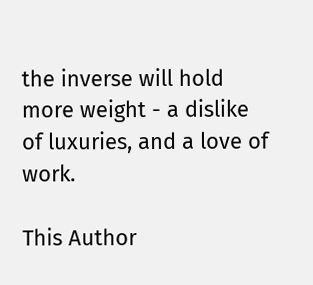the inverse will hold more weight - a dislike of luxuries, and a love of work.

This Author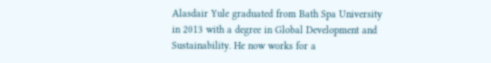Alasdair Yule graduated from Bath Spa University in 2013 with a degree in Global Development and Sustainability. He now works for a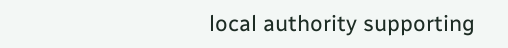local authority supporting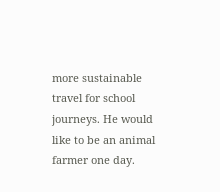more sustainable travel for school journeys. He would like to be an animal farmer one day.